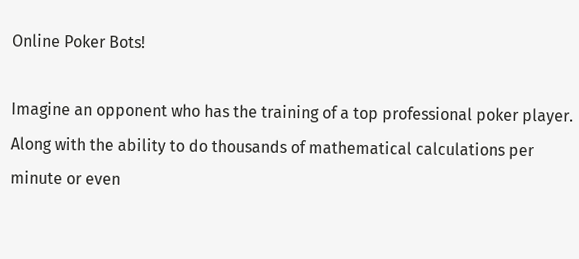Online Poker Bots!

Imagine an opponent who has the training of a top professional poker player. Along with the ability to do thousands of mathematical calculations per minute or even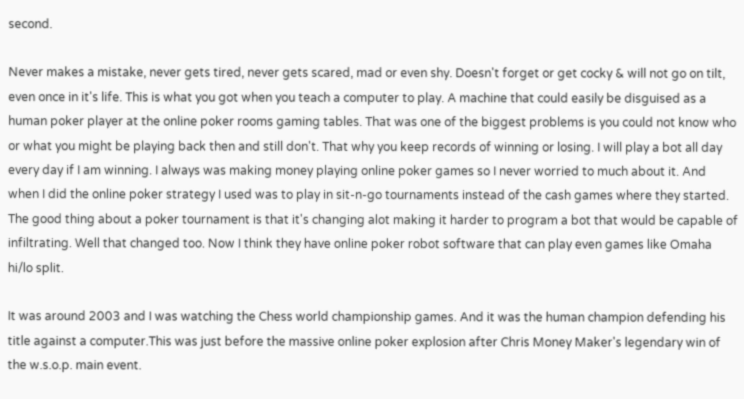second.

Never makes a mistake, never gets tired, never gets scared, mad or even shy. Doesn't forget or get cocky & will not go on tilt, even once in it's life. This is what you got when you teach a computer to play. A machine that could easily be disguised as a human poker player at the online poker rooms gaming tables. That was one of the biggest problems is you could not know who or what you might be playing back then and still don't. That why you keep records of winning or losing. I will play a bot all day every day if I am winning. I always was making money playing online poker games so I never worried to much about it. And when I did the online poker strategy I used was to play in sit-n-go tournaments instead of the cash games where they started. The good thing about a poker tournament is that it's changing alot making it harder to program a bot that would be capable of infiltrating. Well that changed too. Now I think they have online poker robot software that can play even games like Omaha hi/lo split.

It was around 2003 and I was watching the Chess world championship games. And it was the human champion defending his title against a computer.This was just before the massive online poker explosion after Chris Money Maker's legendary win of the w.s.o.p. main event.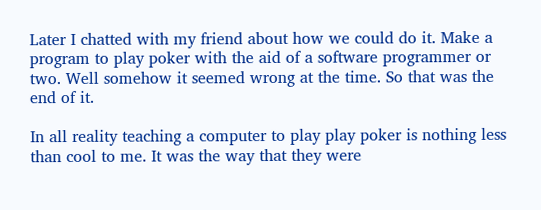Later I chatted with my friend about how we could do it. Make a program to play poker with the aid of a software programmer or two. Well somehow it seemed wrong at the time. So that was the end of it.

In all reality teaching a computer to play play poker is nothing less than cool to me. It was the way that they were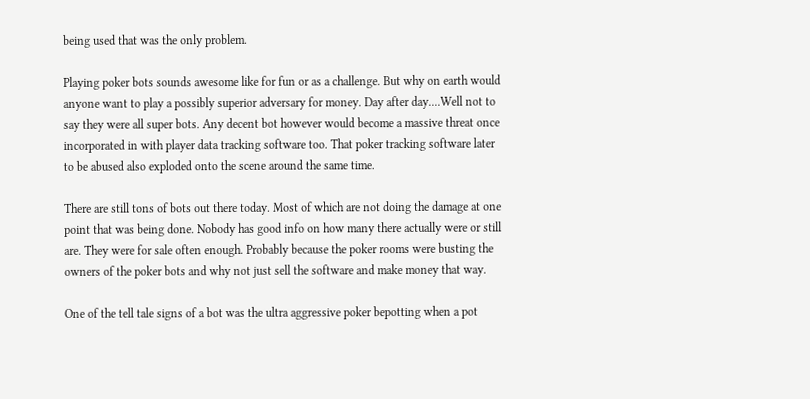being used that was the only problem.

Playing poker bots sounds awesome like for fun or as a challenge. But why on earth would anyone want to play a possibly superior adversary for money. Day after day....Well not to say they were all super bots. Any decent bot however would become a massive threat once incorporated in with player data tracking software too. That poker tracking software later to be abused also exploded onto the scene around the same time.

There are still tons of bots out there today. Most of which are not doing the damage at one point that was being done. Nobody has good info on how many there actually were or still are. They were for sale often enough. Probably because the poker rooms were busting the owners of the poker bots and why not just sell the software and make money that way.

One of the tell tale signs of a bot was the ultra aggressive poker bepotting when a pot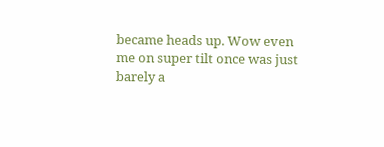became heads up. Wow even me on super tilt once was just barely a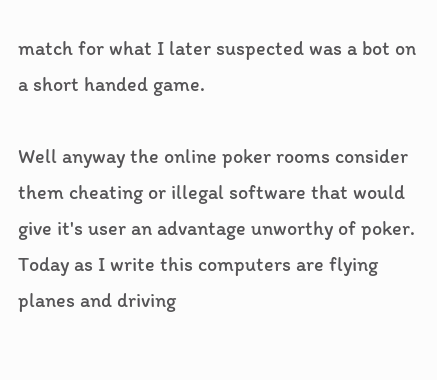match for what I later suspected was a bot on a short handed game.

Well anyway the online poker rooms consider them cheating or illegal software that would give it's user an advantage unworthy of poker. Today as I write this computers are flying planes and driving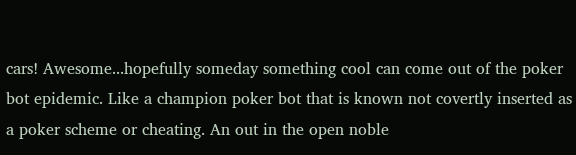cars! Awesome...hopefully someday something cool can come out of the poker bot epidemic. Like a champion poker bot that is known not covertly inserted as a poker scheme or cheating. An out in the open noble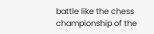battle like the chess championship of the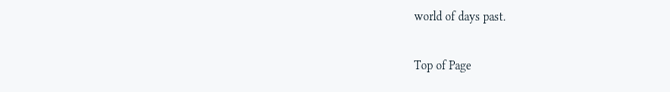world of days past.

Top of Page